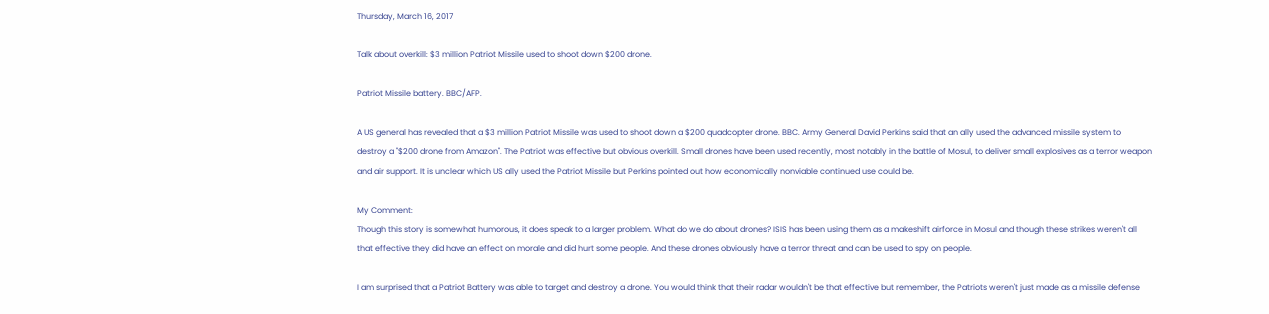Thursday, March 16, 2017

Talk about overkill: $3 million Patriot Missile used to shoot down $200 drone.

Patriot Missile battery. BBC/AFP.

A US general has revealed that a $3 million Patriot Missile was used to shoot down a $200 quadcopter drone. BBC. Army General David Perkins said that an ally used the advanced missile system to destroy a "$200 drone from Amazon". The Patriot was effective but obvious overkill. Small drones have been used recently, most notably in the battle of Mosul, to deliver small explosives as a terror weapon and air support. It is unclear which US ally used the Patriot Missile but Perkins pointed out how economically nonviable continued use could be.

My Comment:
Though this story is somewhat humorous, it does speak to a larger problem. What do we do about drones? ISIS has been using them as a makeshift airforce in Mosul and though these strikes weren't all that effective they did have an effect on morale and did hurt some people. And these drones obviously have a terror threat and can be used to spy on people.

I am surprised that a Patriot Battery was able to target and destroy a drone. You would think that their radar wouldn't be that effective but remember, the Patriots weren't just made as a missile defense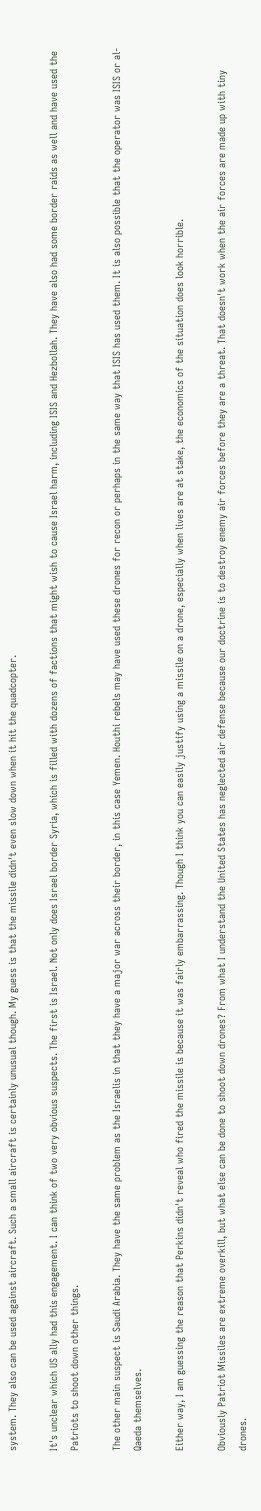system. They also can be used against aircraft. Such a small aircraft is certainly unusual though. My guess is that the missile didn't even slow down when it hit the quadcopter.

It's unclear which US ally had this engagement. I can think of two very obvious suspects. The first is Israel. Not only does Israel border Syria, which is filled with dozens of factions that might wish to cause Israel harm, including ISIS and Hezbollah. They have also had some border raids as well and have used the Patriots to shoot down other things.

The other main suspect is Saudi Arabia. They have the same problem as the Israelis in that they have a major war across their border, in this case Yemen. Houthi rebels may have used these drones for recon or perhaps in the same way that ISIS has used them. It is also possible that the operator was ISIS or al-Qaeda themselves.

Either way, I am guessing the reason that Perkins didn't reveal who fired the missile is because it was fairly embarrassing. Though I think you can easily justify using a missile on a drone, especially when lives are at stake, the economics of the situation does look horrible.

Obviously Patriot Missiles are extreme overkill, but what else can be done to shoot down drones? From what I understand the United States has neglected air defense because our doctrine is to destroy enemy air forces before they are a threat. That doesn't work when the air forces are made up with tiny drones.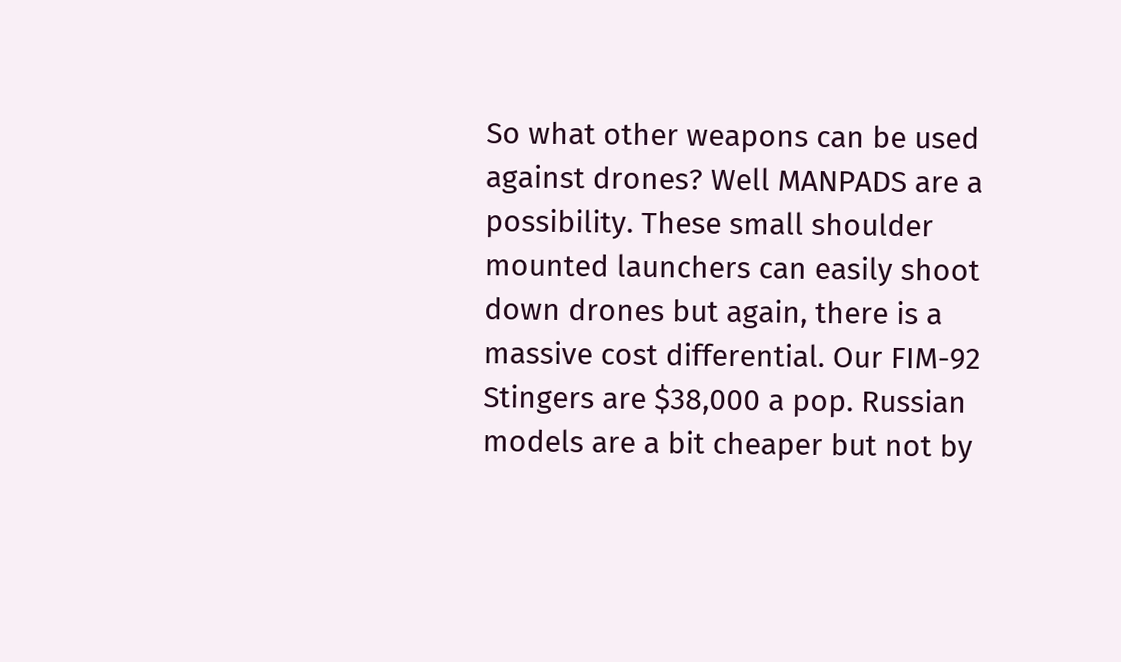So what other weapons can be used against drones? Well MANPADS are a possibility. These small shoulder mounted launchers can easily shoot down drones but again, there is a massive cost differential. Our FIM-92 Stingers are $38,000 a pop. Russian models are a bit cheaper but not by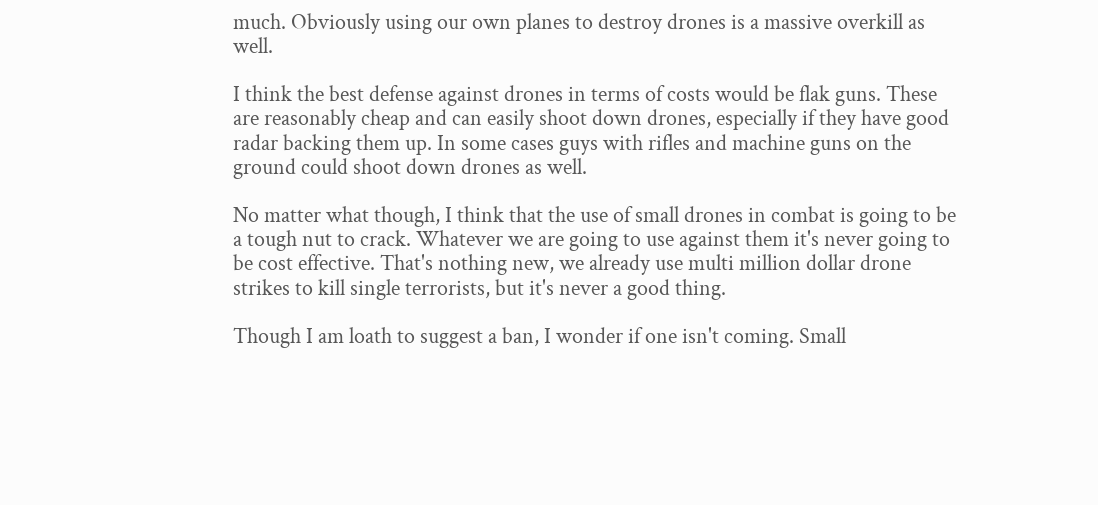much. Obviously using our own planes to destroy drones is a massive overkill as well.

I think the best defense against drones in terms of costs would be flak guns. These are reasonably cheap and can easily shoot down drones, especially if they have good radar backing them up. In some cases guys with rifles and machine guns on the ground could shoot down drones as well.

No matter what though, I think that the use of small drones in combat is going to be a tough nut to crack. Whatever we are going to use against them it's never going to be cost effective. That's nothing new, we already use multi million dollar drone strikes to kill single terrorists, but it's never a good thing.

Though I am loath to suggest a ban, I wonder if one isn't coming. Small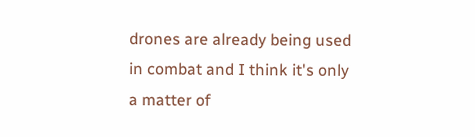drones are already being used in combat and I think it's only a matter of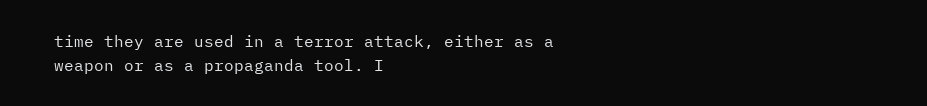time they are used in a terror attack, either as a weapon or as a propaganda tool. I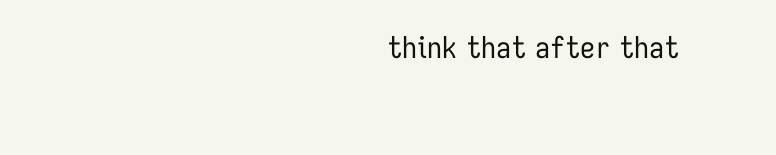think that after that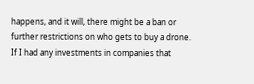happens, and it will, there might be a ban or further restrictions on who gets to buy a drone. If I had any investments in companies that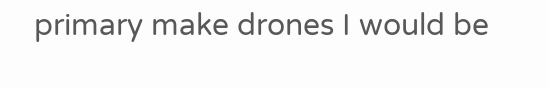primary make drones I would be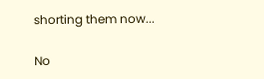shorting them now...

No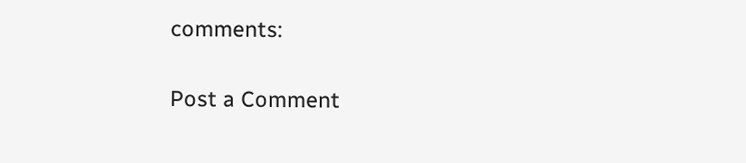comments:

Post a Comment